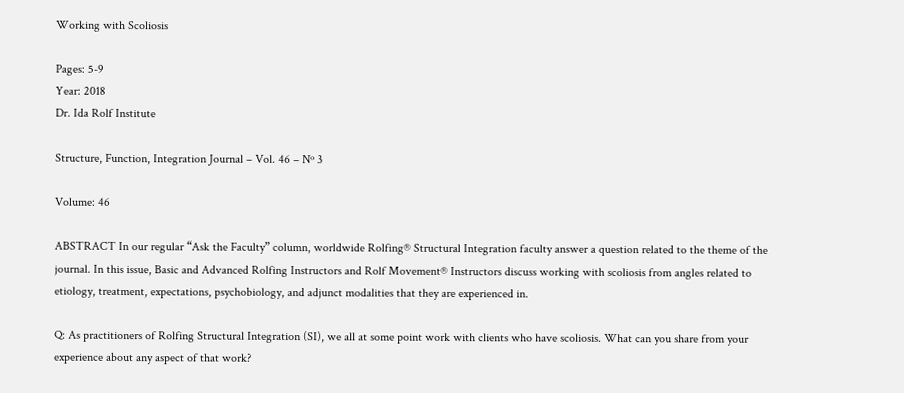Working with Scoliosis

Pages: 5-9
Year: 2018
Dr. Ida Rolf Institute

Structure, Function, Integration Journal – Vol. 46 – Nº 3

Volume: 46

ABSTRACT In our regular “Ask the Faculty” column, worldwide Rolfing® Structural Integration faculty answer a question related to the theme of the journal. In this issue, Basic and Advanced Rolfing Instructors and Rolf Movement® Instructors discuss working with scoliosis from angles related to etiology, treatment, expectations, psychobiology, and adjunct modalities that they are experienced in.

Q: As practitioners of Rolfing Structural Integration (SI), we all at some point work with clients who have scoliosis. What can you share from your experience about any aspect of that work?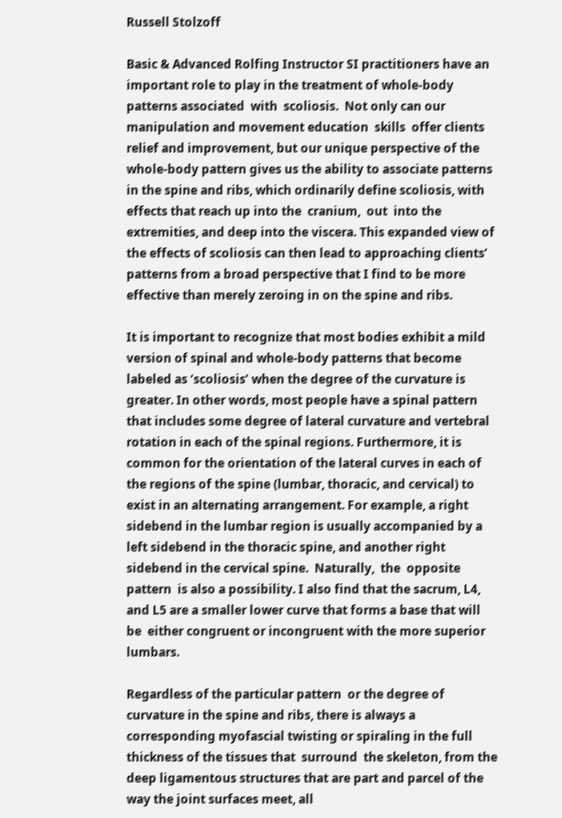Russell Stolzoff

Basic & Advanced Rolfing Instructor SI practitioners have an important role to play in the treatment of whole-body patterns associated  with  scoliosis.  Not only can our manipulation and movement education  skills  offer clients relief and improvement, but our unique perspective of the whole-body pattern gives us the ability to associate patterns in the spine and ribs, which ordinarily define scoliosis, with effects that reach up into the  cranium,  out  into the extremities, and deep into the viscera. This expanded view of the effects of scoliosis can then lead to approaching clients’ patterns from a broad perspective that I find to be more effective than merely zeroing in on the spine and ribs.

It is important to recognize that most bodies exhibit a mild version of spinal and whole-body patterns that become labeled as ‘scoliosis’ when the degree of the curvature is greater. In other words, most people have a spinal pattern that includes some degree of lateral curvature and vertebral rotation in each of the spinal regions. Furthermore, it is common for the orientation of the lateral curves in each of the regions of the spine (lumbar, thoracic, and cervical) to exist in an alternating arrangement. For example, a right sidebend in the lumbar region is usually accompanied by a left sidebend in the thoracic spine, and another right sidebend in the cervical spine.  Naturally,  the  opposite  pattern  is also a possibility. I also find that the sacrum, L4, and L5 are a smaller lower curve that forms a base that will be  either congruent or incongruent with the more superior lumbars.

Regardless of the particular pattern  or the degree of curvature in the spine and ribs, there is always a corresponding myofascial twisting or spiraling in the full thickness of the tissues that  surround  the skeleton, from the deep ligamentous structures that are part and parcel of the way the joint surfaces meet, all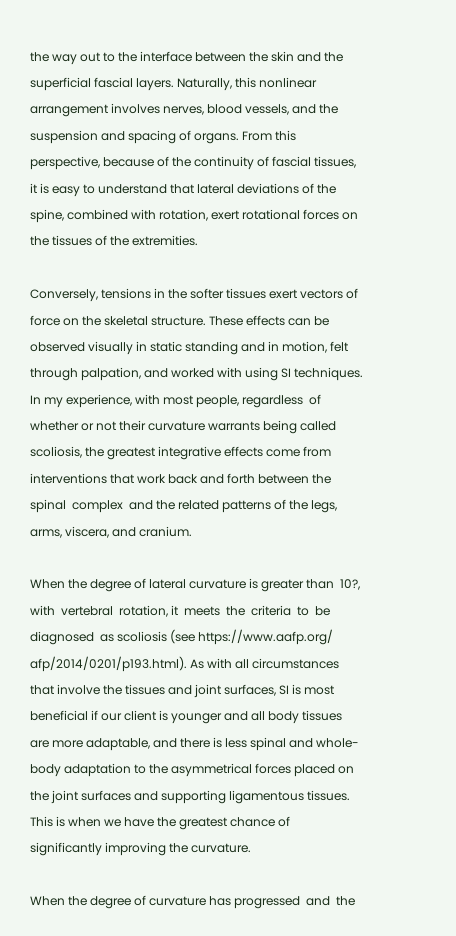the way out to the interface between the skin and the superficial fascial layers. Naturally, this nonlinear arrangement involves nerves, blood vessels, and the suspension and spacing of organs. From this perspective, because of the continuity of fascial tissues, it is easy to understand that lateral deviations of the spine, combined with rotation, exert rotational forces on the tissues of the extremities.

Conversely, tensions in the softer tissues exert vectors of force on the skeletal structure. These effects can be observed visually in static standing and in motion, felt through palpation, and worked with using SI techniques. In my experience, with most people, regardless  of  whether or not their curvature warrants being called scoliosis, the greatest integrative effects come from interventions that work back and forth between the  spinal  complex  and the related patterns of the legs, arms, viscera, and cranium.

When the degree of lateral curvature is greater than  10?,  with  vertebral  rotation, it  meets  the  criteria  to  be  diagnosed  as scoliosis (see https://www.aafp.org/ afp/2014/0201/p193.html). As with all circumstances that involve the tissues and joint surfaces, SI is most beneficial if our client is younger and all body tissues are more adaptable, and there is less spinal and whole-body adaptation to the asymmetrical forces placed on the joint surfaces and supporting ligamentous tissues. This is when we have the greatest chance of significantly improving the curvature.

When the degree of curvature has progressed  and  the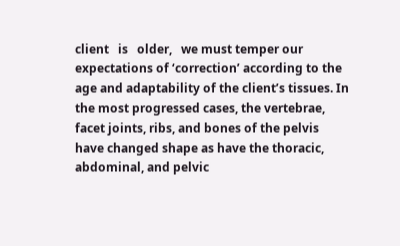client   is   older,   we must temper our expectations of ‘correction’ according to the age and adaptability of the client’s tissues. In the most progressed cases, the vertebrae, facet joints, ribs, and bones of the pelvis have changed shape as have the thoracic, abdominal, and pelvic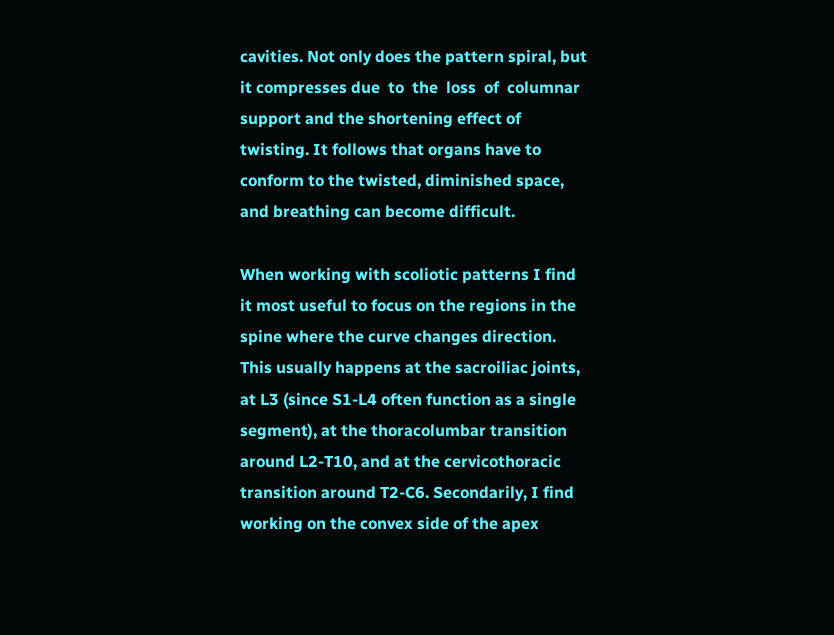cavities. Not only does the pattern spiral, but it compresses due  to  the  loss  of  columnar  support and the shortening effect of twisting. It follows that organs have to conform to the twisted, diminished space, and breathing can become difficult.

When working with scoliotic patterns I find it most useful to focus on the regions in the spine where the curve changes direction. This usually happens at the sacroiliac joints, at L3 (since S1-L4 often function as a single segment), at the thoracolumbar transition around L2-T10, and at the cervicothoracic transition around T2-C6. Secondarily, I find working on the convex side of the apex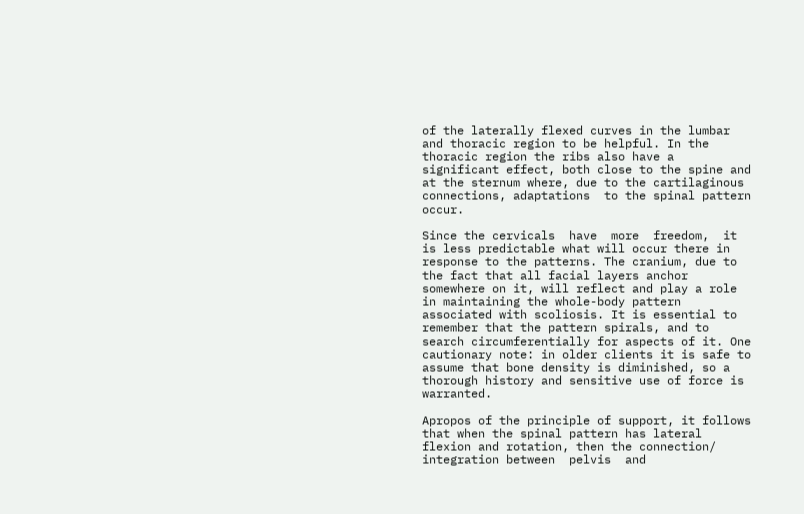of the laterally flexed curves in the lumbar and thoracic region to be helpful. In the thoracic region the ribs also have a significant effect, both close to the spine and at the sternum where, due to the cartilaginous connections, adaptations  to the spinal pattern occur.

Since the cervicals  have  more  freedom,  it is less predictable what will occur there in response to the patterns. The cranium, due to the fact that all facial layers anchor somewhere on it, will reflect and play a role in maintaining the whole-body pattern associated with scoliosis. It is essential to remember that the pattern spirals, and to search circumferentially for aspects of it. One cautionary note: in older clients it is safe to assume that bone density is diminished, so a thorough history and sensitive use of force is warranted.

Apropos of the principle of support, it follows that when the spinal pattern has lateral flexion and rotation, then the connection/ integration between  pelvis  and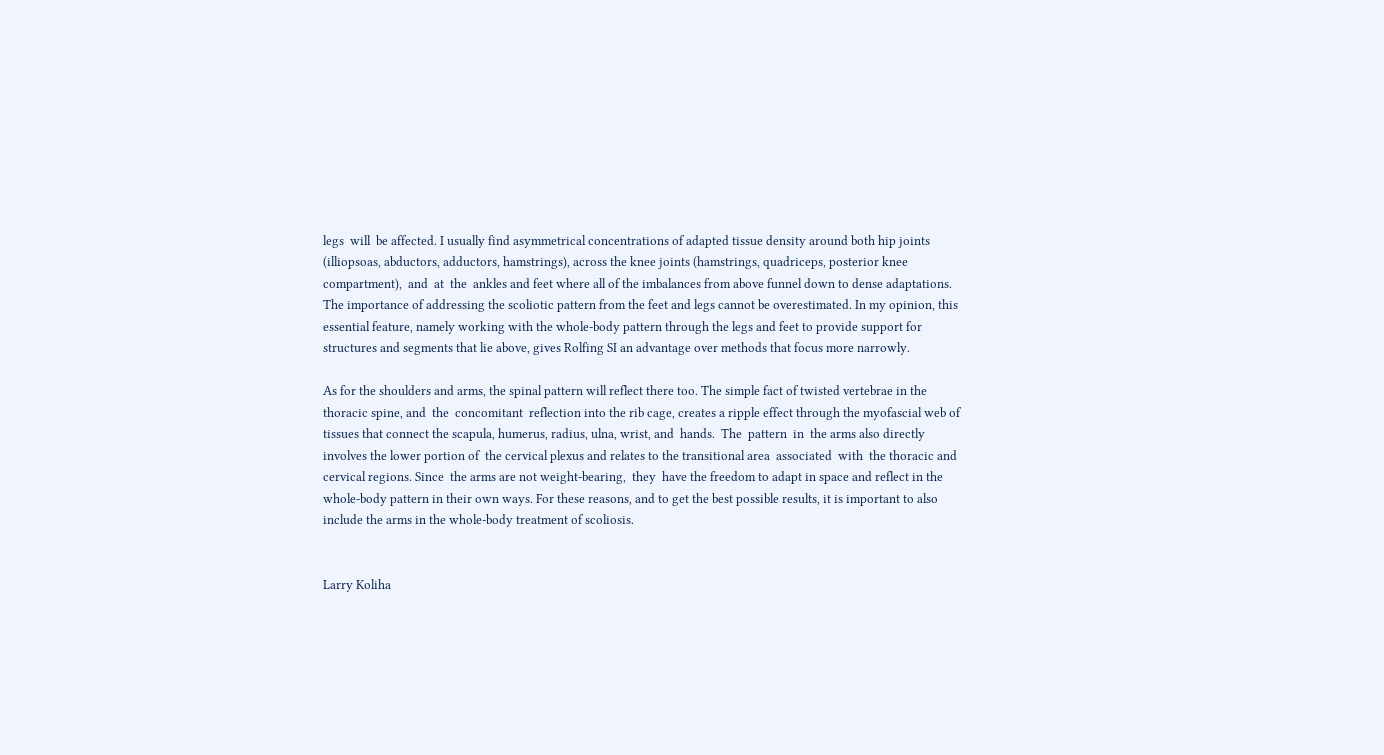legs  will  be affected. I usually find asymmetrical concentrations of adapted tissue density around both hip joints (illiopsoas, abductors, adductors, hamstrings), across the knee joints (hamstrings, quadriceps, posterior knee  compartment),  and  at  the  ankles and feet where all of the imbalances from above funnel down to dense adaptations. The importance of addressing the scoliotic pattern from the feet and legs cannot be overestimated. In my opinion, this essential feature, namely working with the whole-body pattern through the legs and feet to provide support for structures and segments that lie above, gives Rolfing SI an advantage over methods that focus more narrowly.

As for the shoulders and arms, the spinal pattern will reflect there too. The simple fact of twisted vertebrae in the thoracic spine, and  the  concomitant  reflection into the rib cage, creates a ripple effect through the myofascial web of tissues that connect the scapula, humerus, radius, ulna, wrist, and  hands.  The  pattern  in  the arms also directly involves the lower portion of  the cervical plexus and relates to the transitional area  associated  with  the thoracic and cervical regions. Since  the arms are not weight-bearing,  they  have the freedom to adapt in space and reflect in the whole-body pattern in their own ways. For these reasons, and to get the best possible results, it is important to also include the arms in the whole-body treatment of scoliosis.


Larry Koliha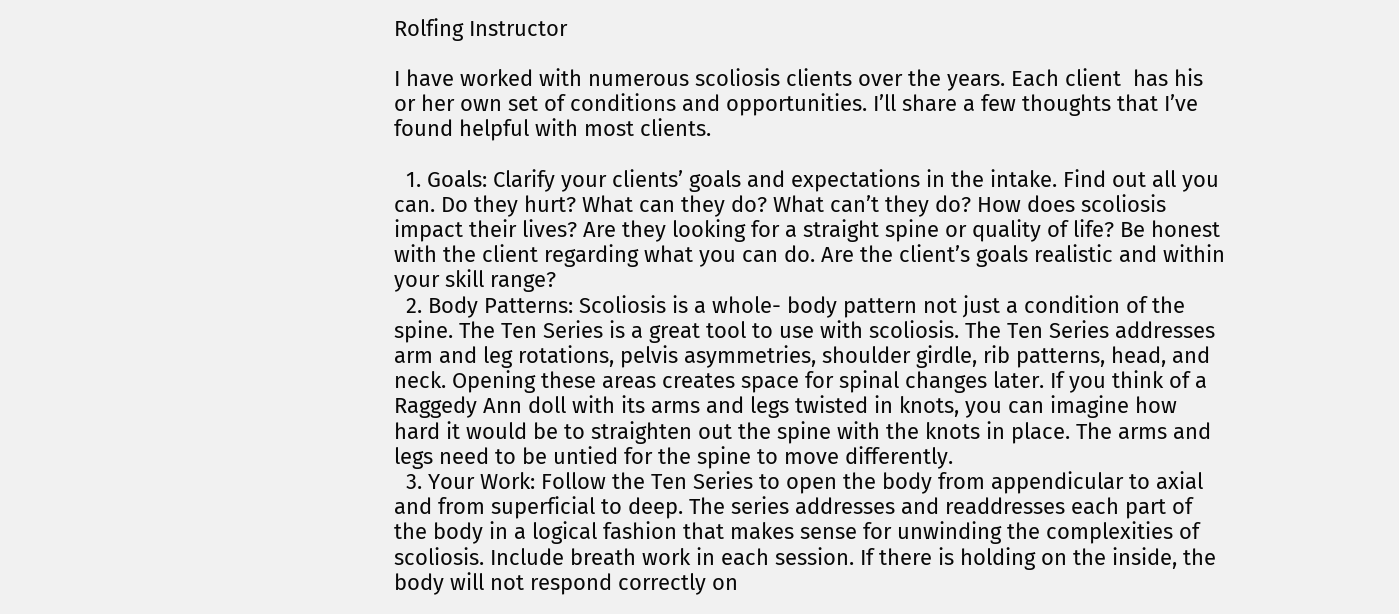Rolfing Instructor

I have worked with numerous scoliosis clients over the years. Each client  has his or her own set of conditions and opportunities. I’ll share a few thoughts that I’ve found helpful with most clients.

  1. Goals: Clarify your clients’ goals and expectations in the intake. Find out all you can. Do they hurt? What can they do? What can’t they do? How does scoliosis impact their lives? Are they looking for a straight spine or quality of life? Be honest with the client regarding what you can do. Are the client’s goals realistic and within your skill range?
  2. Body Patterns: Scoliosis is a whole- body pattern not just a condition of the spine. The Ten Series is a great tool to use with scoliosis. The Ten Series addresses arm and leg rotations, pelvis asymmetries, shoulder girdle, rib patterns, head, and neck. Opening these areas creates space for spinal changes later. If you think of a Raggedy Ann doll with its arms and legs twisted in knots, you can imagine how hard it would be to straighten out the spine with the knots in place. The arms and legs need to be untied for the spine to move differently.
  3. Your Work: Follow the Ten Series to open the body from appendicular to axial and from superficial to deep. The series addresses and readdresses each part of the body in a logical fashion that makes sense for unwinding the complexities of scoliosis. Include breath work in each session. If there is holding on the inside, the body will not respond correctly on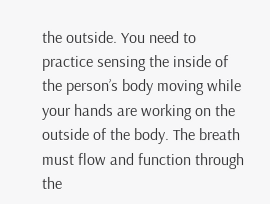the outside. You need to practice sensing the inside of the person’s body moving while your hands are working on the outside of the body. The breath must flow and function through the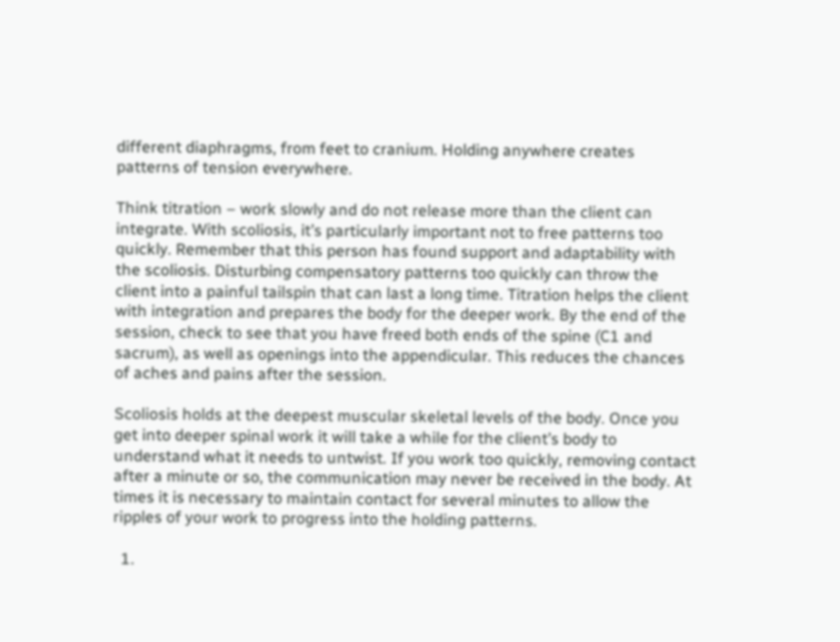different diaphragms, from feet to cranium. Holding anywhere creates patterns of tension everywhere.

Think titration – work slowly and do not release more than the client can integrate. With scoliosis, it’s particularly important not to free patterns too quickly. Remember that this person has found support and adaptability with the scoliosis. Disturbing compensatory patterns too quickly can throw the client into a painful tailspin that can last a long time. Titration helps the client with integration and prepares the body for the deeper work. By the end of the session, check to see that you have freed both ends of the spine (C1 and sacrum), as well as openings into the appendicular. This reduces the chances of aches and pains after the session.

Scoliosis holds at the deepest muscular skeletal levels of the body. Once you get into deeper spinal work it will take a while for the client’s body to understand what it needs to untwist. If you work too quickly, removing contact after a minute or so, the communication may never be received in the body. At times it is necessary to maintain contact for several minutes to allow the ripples of your work to progress into the holding patterns.

  1.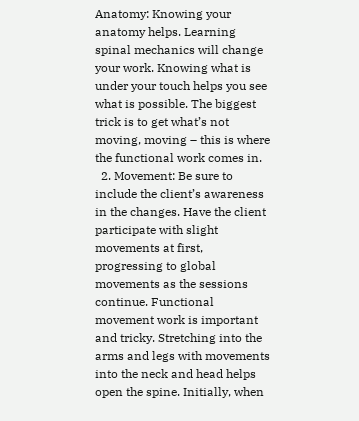Anatomy: Knowing your anatomy helps. Learning spinal mechanics will change your work. Knowing what is under your touch helps you see what is possible. The biggest trick is to get what’s not moving, moving – this is where the functional work comes in.
  2. Movement: Be sure to include the client’s awareness in the changes. Have the client participate with slight movements at first, progressing to global movements as the sessions continue. Functional movement work is important and tricky. Stretching into the arms and legs with movements into the neck and head helps open the spine. Initially, when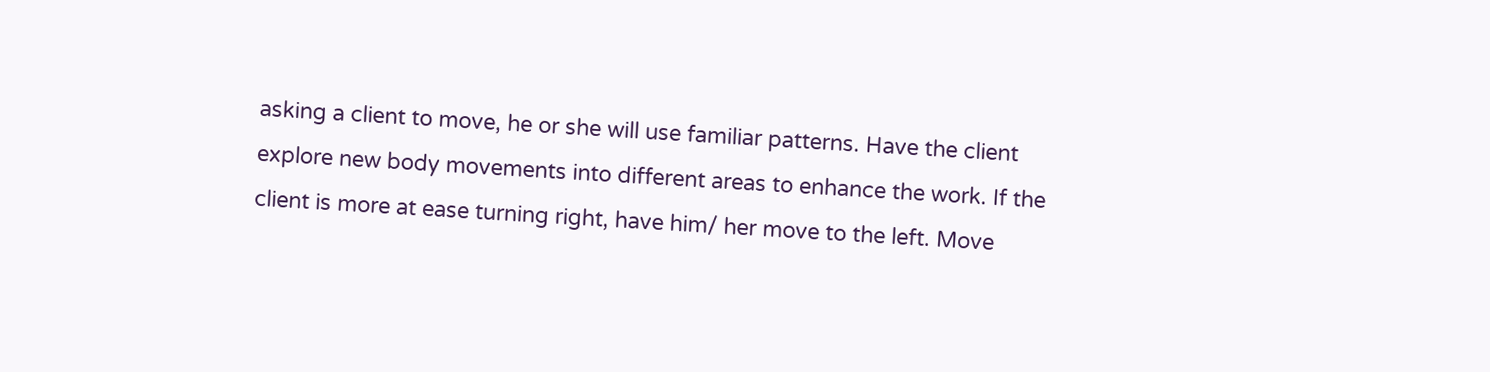asking a client to move, he or she will use familiar patterns. Have the client explore new body movements into different areas to enhance the work. If the client is more at ease turning right, have him/ her move to the left. Move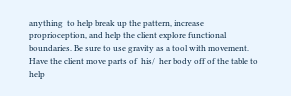anything  to help break up the pattern, increase proprioception, and help the client explore functional boundaries. Be sure to use gravity as a tool with movement. Have the client move parts of  his/  her body off of the table to help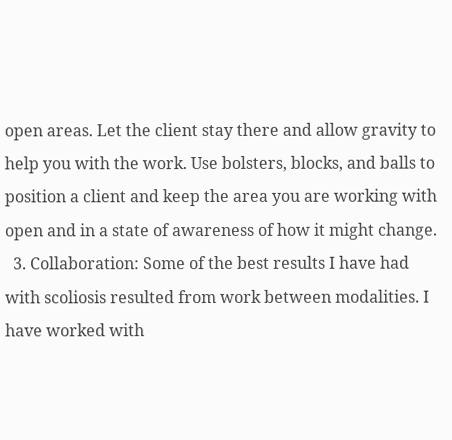open areas. Let the client stay there and allow gravity to help you with the work. Use bolsters, blocks, and balls to position a client and keep the area you are working with open and in a state of awareness of how it might change.
  3. Collaboration: Some of the best results I have had with scoliosis resulted from work between modalities. I have worked with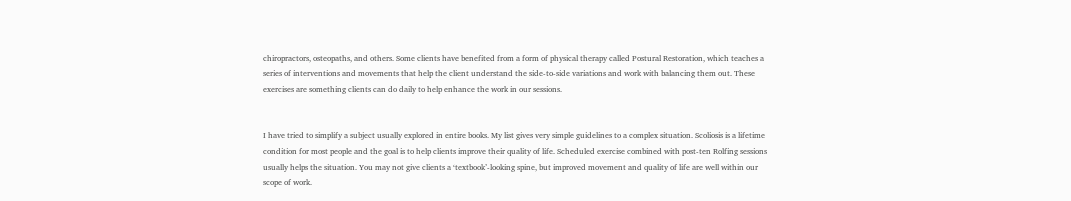chiropractors, osteopaths, and others. Some clients have benefited from a form of physical therapy called Postural Restoration, which teaches a series of interventions and movements that help the client understand the side-to-side variations and work with balancing them out. These exercises are something clients can do daily to help enhance the work in our sessions.


I have tried to simplify a subject usually explored in entire books. My list gives very simple guidelines to a complex situation. Scoliosis is a lifetime condition for most people and the goal is to help clients improve their quality of life. Scheduled exercise combined with post-ten Rolfing sessions usually helps the situation. You may not give clients a ‘textbook’-looking spine, but improved movement and quality of life are well within our scope of work.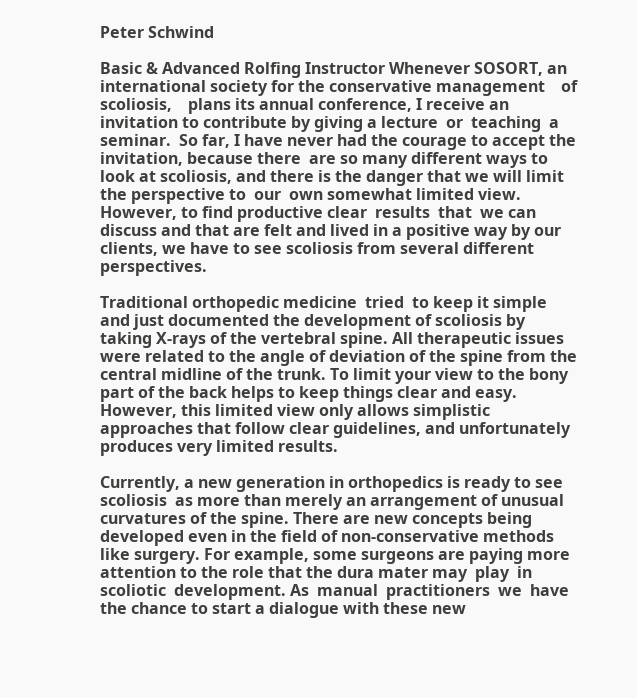Peter Schwind

Basic & Advanced Rolfing Instructor Whenever SOSORT, an international society for the conservative management    of    scoliosis,    plans its annual conference, I receive an invitation to contribute by giving a lecture  or  teaching  a  seminar.  So far, I have never had the courage to accept the invitation, because there  are so many different ways to look at scoliosis, and there is the danger that we will limit the perspective to  our  own somewhat limited view. However, to find productive clear  results  that  we can discuss and that are felt and lived in a positive way by our clients, we have to see scoliosis from several different perspectives.

Traditional orthopedic medicine  tried  to keep it simple and just documented the development of scoliosis by taking X-rays of the vertebral spine. All therapeutic issues were related to the angle of deviation of the spine from the central midline of the trunk. To limit your view to the bony part of the back helps to keep things clear and easy. However, this limited view only allows simplistic approaches that follow clear guidelines, and unfortunately produces very limited results.

Currently, a new generation in orthopedics is ready to see scoliosis  as more than merely an arrangement of unusual curvatures of the spine. There are new concepts being developed even in the field of non-conservative methods like surgery. For example, some surgeons are paying more attention to the role that the dura mater may  play  in  scoliotic  development. As  manual  practitioners  we  have  the chance to start a dialogue with these new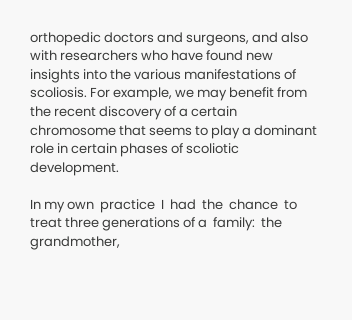orthopedic doctors and surgeons, and also with researchers who have found new insights into the various manifestations of  scoliosis. For example, we may benefit from the recent discovery of a certain chromosome that seems to play a dominant role in certain phases of scoliotic development.

In my own  practice  I  had  the  chance  to treat three generations of a  family:  the grandmother,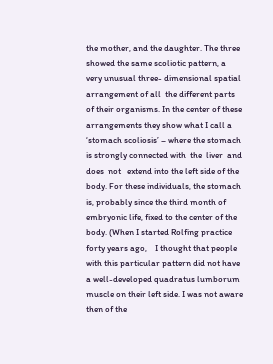the mother, and the daughter. The three showed the same scoliotic pattern, a very unusual three- dimensional spatial arrangement of all  the different parts of their organisms. In the center of these arrangements they show what I call a ‘stomach scoliosis’ – where the stomach is strongly connected with  the  liver  and  does  not   extend into the left side of the body. For these individuals, the stomach is, probably since the third month of embryonic life, fixed to the center of the body. (When I started Rolfing practice forty years ago,    I thought that people with this particular pattern did not have a well-developed quadratus lumborum muscle on their left side. I was not aware then of the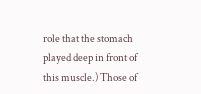role that the stomach played deep in front of this muscle.) Those of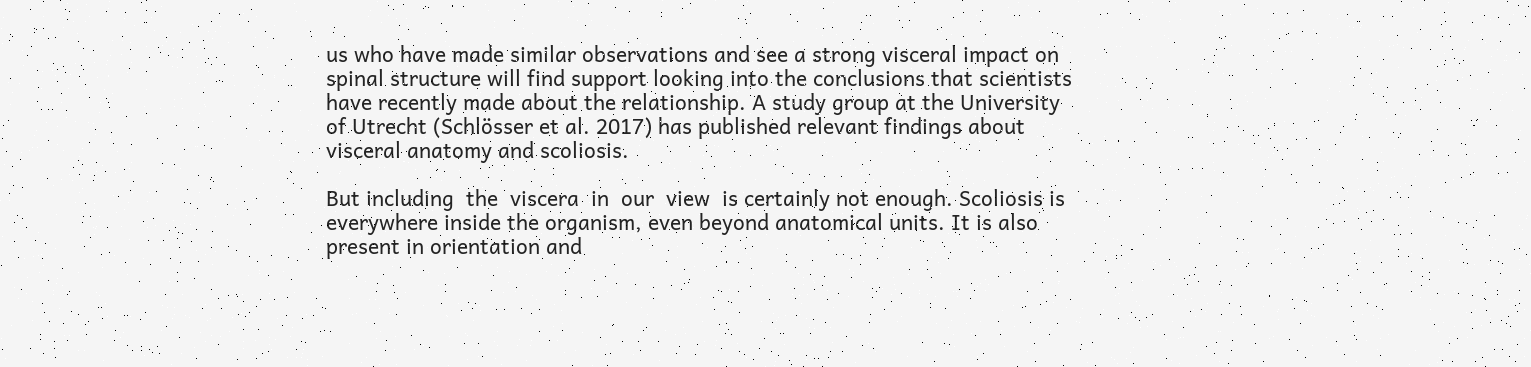us who have made similar observations and see a strong visceral impact on spinal structure will find support looking into the conclusions that scientists have recently made about the relationship. A study group at the University of Utrecht (Schlösser et al. 2017) has published relevant findings about visceral anatomy and scoliosis.

But including  the  viscera  in  our  view  is certainly not enough. Scoliosis is everywhere inside the organism, even beyond anatomical units. It is also present in orientation and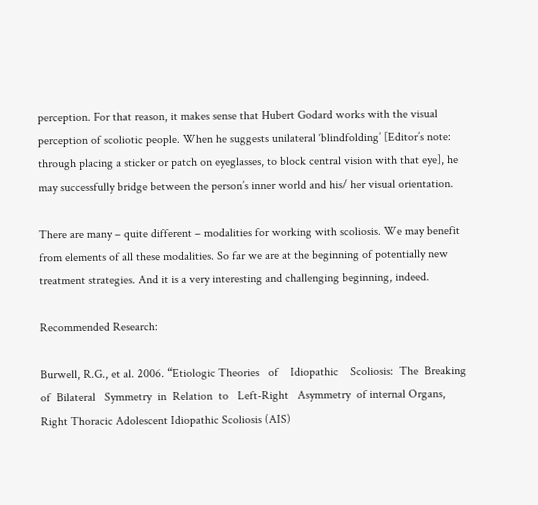perception. For that reason, it makes sense that Hubert Godard works with the visual perception of scoliotic people. When he suggests unilateral ‘blindfolding’ [Editor’s note: through placing a sticker or patch on eyeglasses, to block central vision with that eye], he may successfully bridge between the person’s inner world and his/ her visual orientation.

There are many – quite different – modalities for working with scoliosis. We may benefit from elements of all these modalities. So far we are at the beginning of potentially new treatment strategies. And it is a very interesting and challenging beginning, indeed.

Recommended Research:

Burwell, R.G., et al. 2006. “Etiologic Theories   of    Idiopathic    Scoliosis:  The  Breaking  of  Bilateral   Symmetry  in  Relation  to   Left-Right   Asymmetry  of internal Organs, Right Thoracic Adolescent Idiopathic Scoliosis (AIS)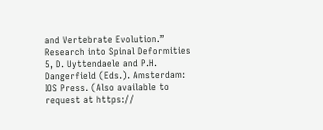and Vertebrate Evolution.” Research into Spinal Deformities 5, D. Uyttendaele and P.H. Dangerfield (Eds.). Amsterdam: IOS Press. (Also available to request at https://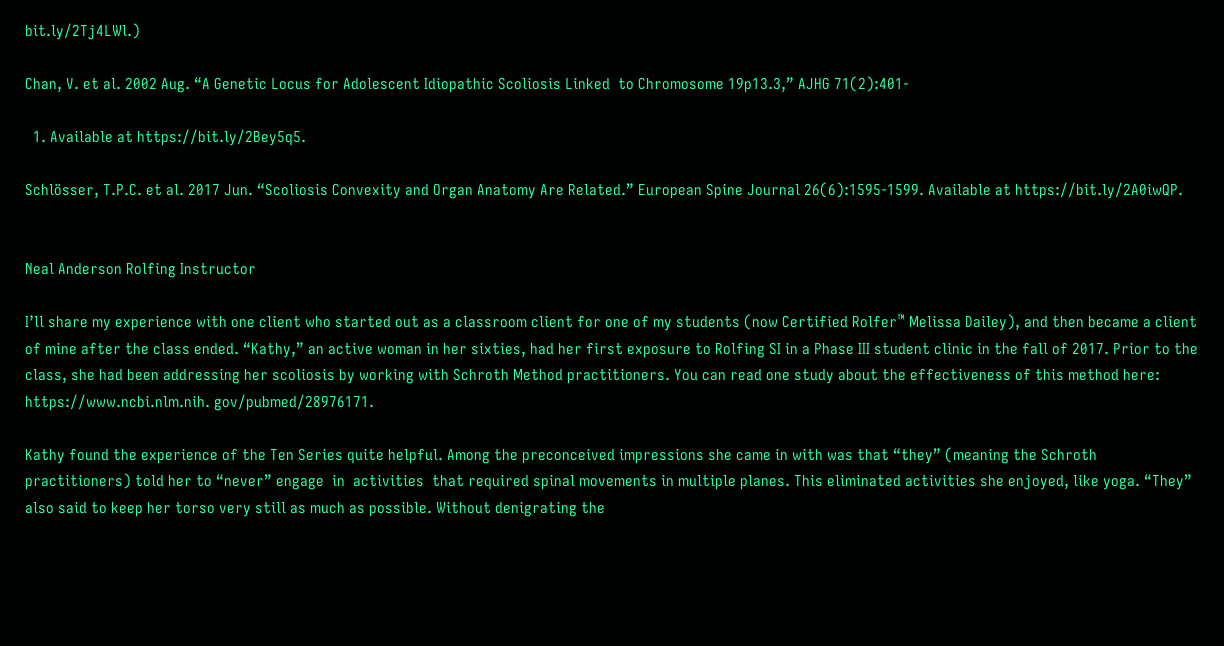bit.ly/2Tj4LWl.)

Chan, V. et al. 2002 Aug. “A Genetic Locus for Adolescent Idiopathic Scoliosis Linked  to Chromosome 19p13.3,” AJHG 71(2):401-

  1. Available at https://bit.ly/2Bey5q5.

Schlösser, T.P.C. et al. 2017 Jun. “Scoliosis Convexity and Organ Anatomy Are Related.” European Spine Journal 26(6):1595-1599. Available at https://bit.ly/2A0iwQP.


Neal Anderson Rolfing Instructor

I’ll share my experience with one client who started out as a classroom client for one of my students (now Certified Rolfer™ Melissa Dailey), and then became a client of mine after the class ended. “Kathy,” an active woman in her sixties, had her first exposure to Rolfing SI in a Phase III student clinic in the fall of 2017. Prior to the class, she had been addressing her scoliosis by working with Schroth Method practitioners. You can read one study about the effectiveness of this method here: https://www.ncbi.nlm.nih. gov/pubmed/28976171.

Kathy found the experience of the Ten Series quite helpful. Among the preconceived impressions she came in with was that “they” (meaning the Schroth practitioners) told her to “never” engage  in  activities  that required spinal movements in multiple planes. This eliminated activities she enjoyed, like yoga. “They” also said to keep her torso very still as much as possible. Without denigrating the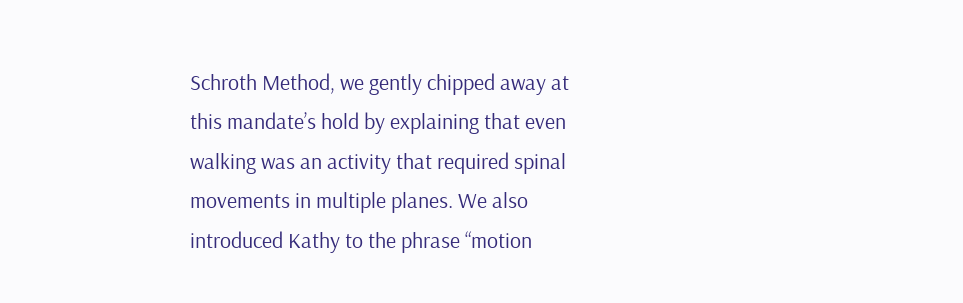Schroth Method, we gently chipped away at this mandate’s hold by explaining that even walking was an activity that required spinal movements in multiple planes. We also introduced Kathy to the phrase “motion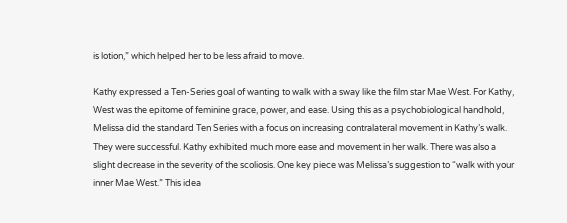is lotion,” which helped her to be less afraid to move.

Kathy expressed a Ten-Series goal of wanting to walk with a sway like the film star Mae West. For Kathy, West was the epitome of feminine grace, power, and ease. Using this as a psychobiological handhold, Melissa did the standard Ten Series with a focus on increasing contralateral movement in Kathy’s walk. They were successful. Kathy exhibited much more ease and movement in her walk. There was also a slight decrease in the severity of the scoliosis. One key piece was Melissa’s suggestion to “walk with your inner Mae West.” This idea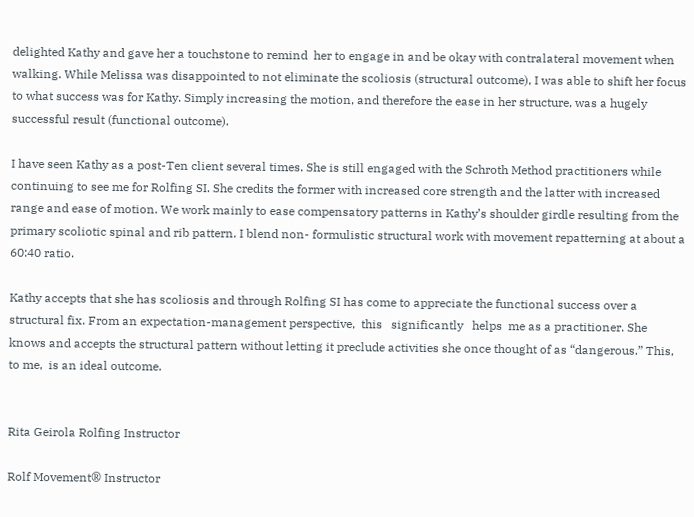delighted Kathy and gave her a touchstone to remind  her to engage in and be okay with contralateral movement when walking. While Melissa was disappointed to not eliminate the scoliosis (structural outcome), I was able to shift her focus to what success was for Kathy. Simply increasing the motion, and therefore the ease in her structure, was a hugely successful result (functional outcome).

I have seen Kathy as a post-Ten client several times. She is still engaged with the Schroth Method practitioners while continuing to see me for Rolfing SI. She credits the former with increased core strength and the latter with increased range and ease of motion. We work mainly to ease compensatory patterns in Kathy’s shoulder girdle resulting from the primary scoliotic spinal and rib pattern. I blend non- formulistic structural work with movement repatterning at about a 60:40 ratio.

Kathy accepts that she has scoliosis and through Rolfing SI has come to appreciate the functional success over a structural fix. From an expectation-management perspective,  this   significantly   helps  me as a practitioner. She knows and accepts the structural pattern without letting it preclude activities she once thought of as “dangerous.” This, to me,  is an ideal outcome.


Rita Geirola Rolfing Instructor

Rolf Movement® Instructor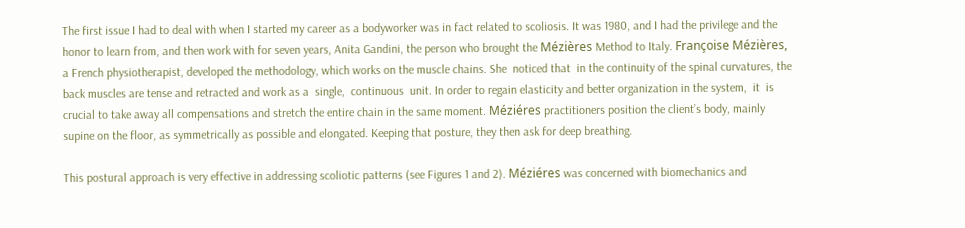The first issue I had to deal with when I started my career as a bodyworker was in fact related to scoliosis. It was 1980, and I had the privilege and the honor to learn from, and then work with for seven years, Anita Gandini, the person who brought the Mézières Method to Italy. Françoise Mézières, a French physiotherapist, developed the methodology, which works on the muscle chains. She  noticed that  in the continuity of the spinal curvatures, the back muscles are tense and retracted and work as a  single,  continuous  unit. In order to regain elasticity and better organization in the system,  it  is  crucial to take away all compensations and stretch the entire chain in the same moment. Méziéres practitioners position the client’s body, mainly supine on the floor, as symmetrically as possible and elongated. Keeping that posture, they then ask for deep breathing.

This postural approach is very effective in addressing scoliotic patterns (see Figures 1 and 2). Méziéres was concerned with biomechanics and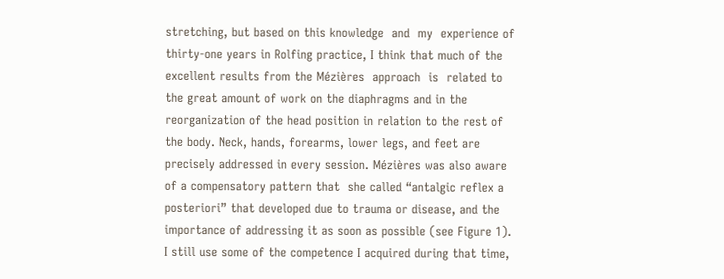stretching, but based on this knowledge  and  my  experience of thirty-one years in Rolfing practice, I think that much of the excellent results from the Mézières  approach  is  related to the great amount of work on the diaphragms and in the reorganization of the head position in relation to the rest of the body. Neck, hands, forearms, lower legs, and feet are precisely addressed in every session. Mézières was also aware of a compensatory pattern that  she called “antalgic reflex a posteriori” that developed due to trauma or disease, and the importance of addressing it as soon as possible (see Figure 1). I still use some of the competence I acquired during that time,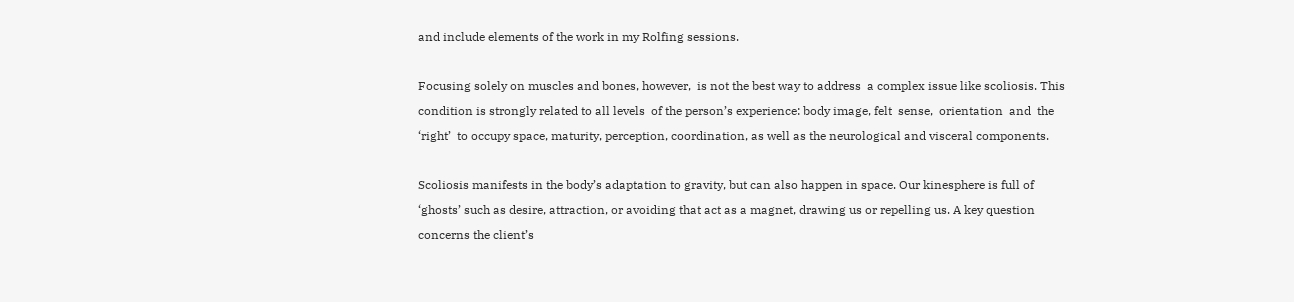and include elements of the work in my Rolfing sessions.

Focusing solely on muscles and bones, however,  is not the best way to address  a complex issue like scoliosis. This condition is strongly related to all levels  of the person’s experience: body image, felt  sense,  orientation  and  the  ‘right’  to occupy space, maturity, perception, coordination, as well as the neurological and visceral components.

Scoliosis manifests in the body’s adaptation to gravity, but can also happen in space. Our kinesphere is full of ‘ghosts’ such as desire, attraction, or avoiding that act as a magnet, drawing us or repelling us. A key question concerns the client’s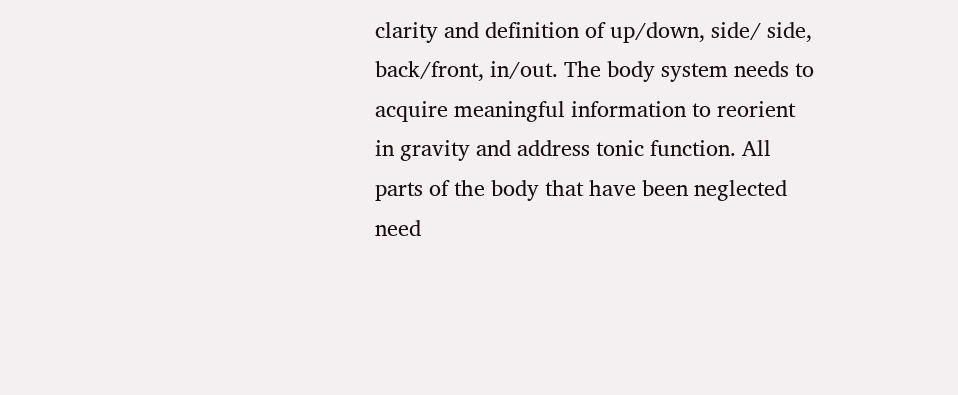clarity and definition of up/down, side/ side, back/front, in/out. The body system needs to acquire meaningful information to reorient in gravity and address tonic function. All parts of the body that have been neglected need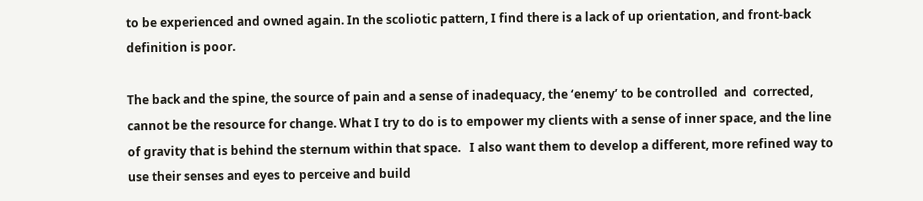to be experienced and owned again. In the scoliotic pattern, I find there is a lack of up orientation, and front-back definition is poor.

The back and the spine, the source of pain and a sense of inadequacy, the ‘enemy’ to be controlled  and  corrected,  cannot be the resource for change. What I try to do is to empower my clients with a sense of inner space, and the line of gravity that is behind the sternum within that space.   I also want them to develop a different, more refined way to use their senses and eyes to perceive and build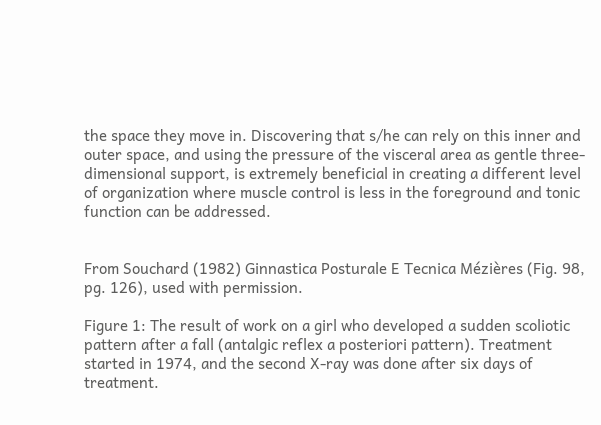the space they move in. Discovering that s/he can rely on this inner and outer space, and using the pressure of the visceral area as gentle three-dimensional support, is extremely beneficial in creating a different level of organization where muscle control is less in the foreground and tonic function can be addressed.


From Souchard (1982) Ginnastica Posturale E Tecnica Mézières (Fig. 98, pg. 126), used with permission.

Figure 1: The result of work on a girl who developed a sudden scoliotic pattern after a fall (antalgic reflex a posteriori pattern). Treatment started in 1974, and the second X-ray was done after six days of treatment.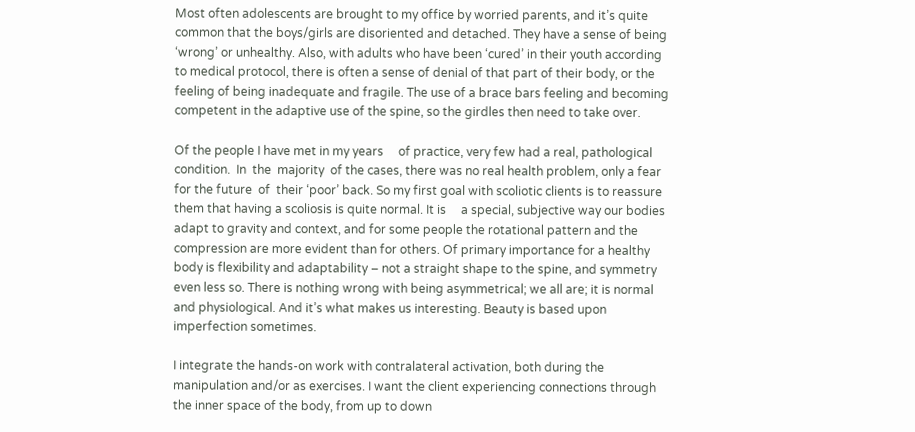Most often adolescents are brought to my office by worried parents, and it’s quite common that the boys/girls are disoriented and detached. They have a sense of being ‘wrong’ or unhealthy. Also, with adults who have been ‘cured’ in their youth according to medical protocol, there is often a sense of denial of that part of their body, or the feeling of being inadequate and fragile. The use of a brace bars feeling and becoming competent in the adaptive use of the spine, so the girdles then need to take over.

Of the people I have met in my years     of practice, very few had a real, pathological condition.  In  the  majority  of the cases, there was no real health problem, only a fear for the future  of  their ‘poor’ back. So my first goal with scoliotic clients is to reassure them that having a scoliosis is quite normal. It is     a special, subjective way our bodies adapt to gravity and context, and for some people the rotational pattern and the compression are more evident than for others. Of primary importance for a healthy body is flexibility and adaptability – not a straight shape to the spine, and symmetry even less so. There is nothing wrong with being asymmetrical; we all are; it is normal and physiological. And it’s what makes us interesting. Beauty is based upon imperfection sometimes.

I integrate the hands-on work with contralateral activation, both during the manipulation and/or as exercises. I want the client experiencing connections through the inner space of the body, from up to down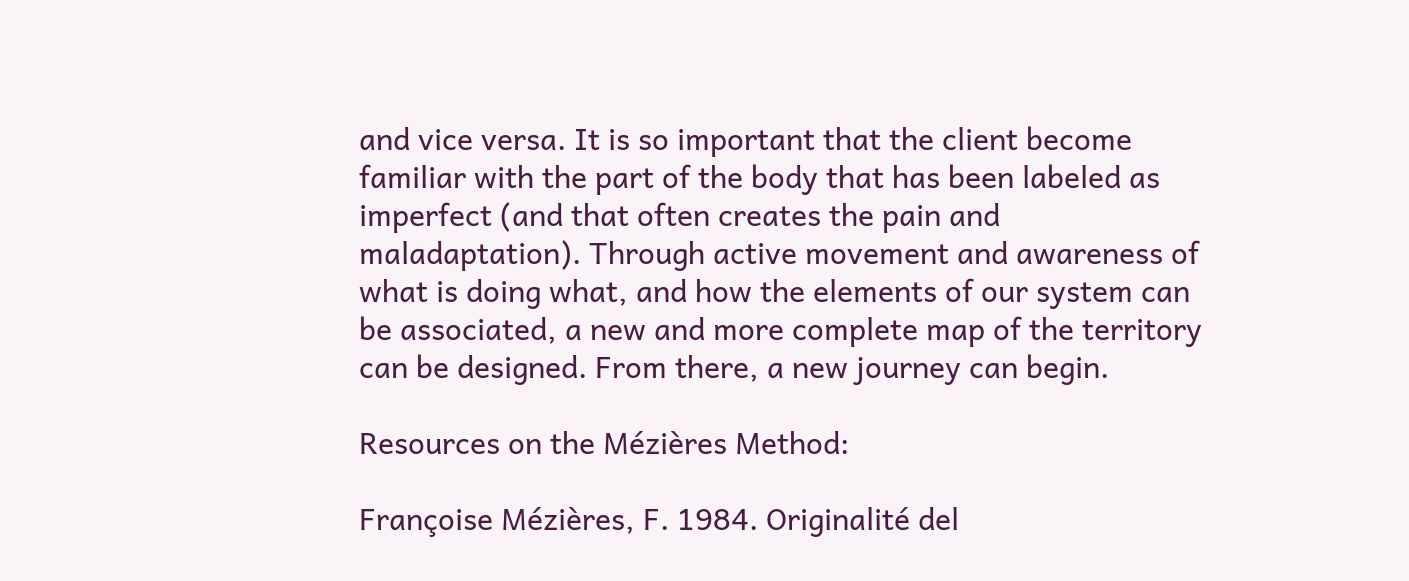and vice versa. It is so important that the client become familiar with the part of the body that has been labeled as imperfect (and that often creates the pain and maladaptation). Through active movement and awareness of what is doing what, and how the elements of our system can be associated, a new and more complete map of the territory can be designed. From there, a new journey can begin.

Resources on the Mézières Method:

Françoise Mézières, F. 1984. Originalité del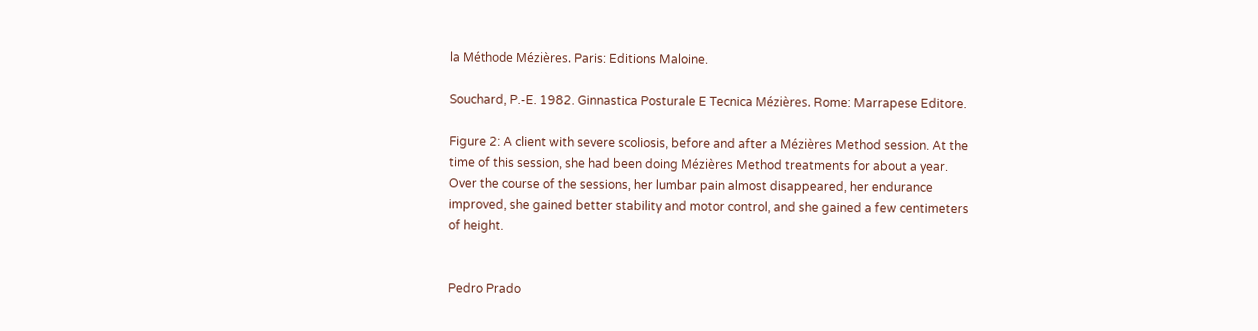la Méthode Mézières. Paris: Editions Maloine.

Souchard, P.-E. 1982. Ginnastica Posturale E Tecnica Mézières. Rome: Marrapese Editore.

Figure 2: A client with severe scoliosis, before and after a Mézières Method session. At the time of this session, she had been doing Mézières Method treatments for about a year. Over the course of the sessions, her lumbar pain almost disappeared, her endurance improved, she gained better stability and motor control, and she gained a few centimeters of height.


Pedro Prado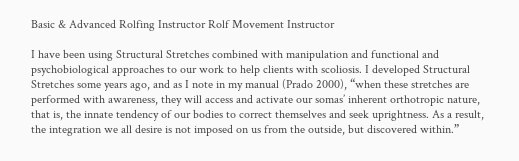Basic & Advanced Rolfing Instructor Rolf Movement Instructor

I have been using Structural Stretches combined with manipulation and functional and psychobiological approaches to our work to help clients with scoliosis. I developed Structural Stretches some years ago, and as I note in my manual (Prado 2000), “when these stretches are performed with awareness, they will access and activate our somas’ inherent orthotropic nature, that is, the innate tendency of our bodies to correct themselves and seek uprightness. As a result, the integration we all desire is not imposed on us from the outside, but discovered within.”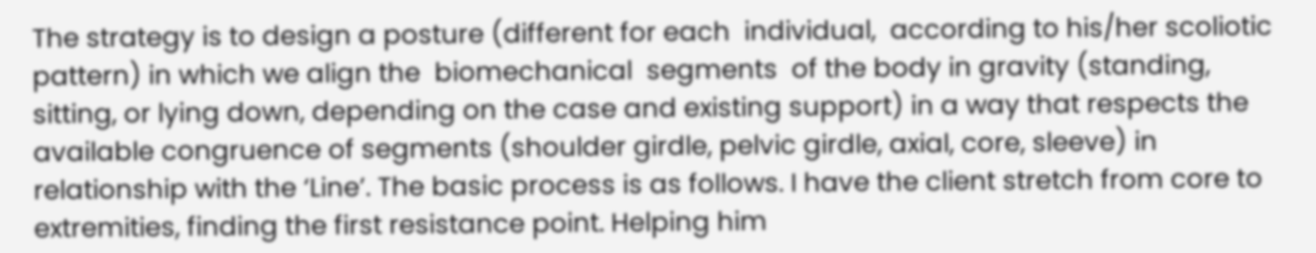The strategy is to design a posture (different for each  individual,  according to his/her scoliotic pattern) in which we align the  biomechanical  segments  of the body in gravity (standing, sitting, or lying down, depending on the case and existing support) in a way that respects the available congruence of segments (shoulder girdle, pelvic girdle, axial, core, sleeve) in relationship with the ‘Line’. The basic process is as follows. I have the client stretch from core to extremities, finding the first resistance point. Helping him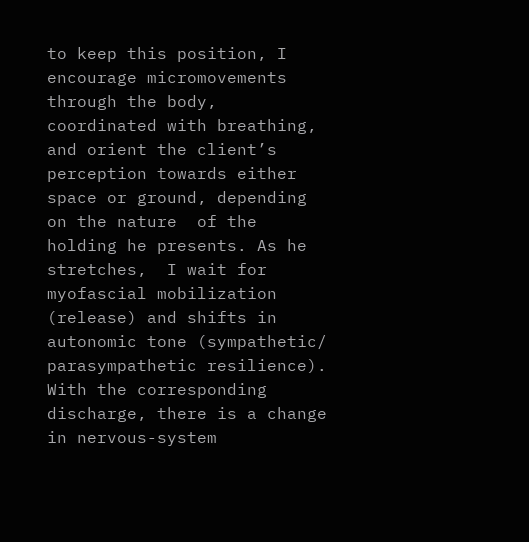to keep this position, I encourage micromovements through the body, coordinated with breathing, and orient the client’s perception towards either  space or ground, depending on the nature  of the holding he presents. As he stretches,  I wait for myofascial mobilization (release) and shifts in autonomic tone (sympathetic/ parasympathetic resilience). With the corresponding discharge, there is a change in nervous-system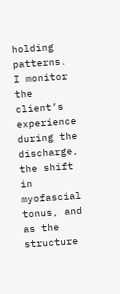holding patterns. I monitor the client’s experience during the discharge, the shift in myofascial tonus, and as the structure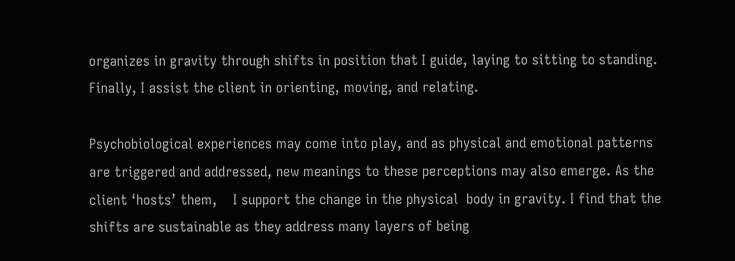organizes in gravity through shifts in position that I guide, laying to sitting to standing. Finally, I assist the client in orienting, moving, and relating.

Psychobiological experiences may come into play, and as physical and emotional patterns are triggered and addressed, new meanings to these perceptions may also emerge. As the client ‘hosts’ them,    I support the change in the physical  body in gravity. I find that the shifts are sustainable as they address many layers of being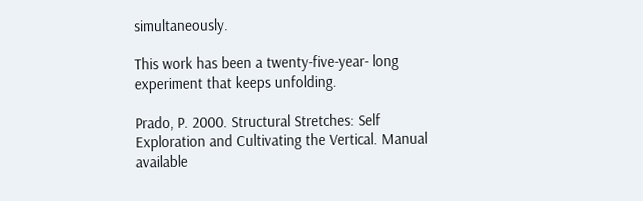simultaneously.

This work has been a twenty-five-year- long experiment that keeps unfolding.

Prado, P. 2000. Structural Stretches: Self Exploration and Cultivating the Vertical. Manual available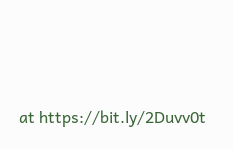at https://bit.ly/2Duvv0t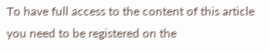To have full access to the content of this article you need to be registered on the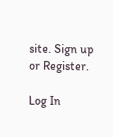site. Sign up or Register.

Log In